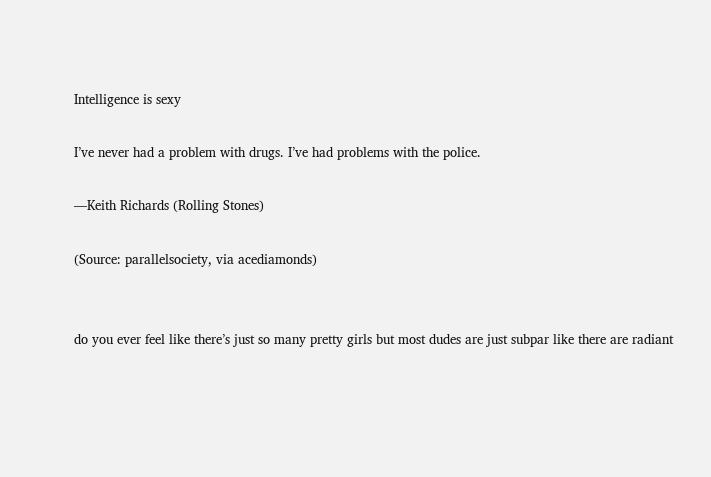Intelligence is sexy

I’ve never had a problem with drugs. I’ve had problems with the police.

—Keith Richards (Rolling Stones)

(Source: parallelsociety, via acediamonds)


do you ever feel like there’s just so many pretty girls but most dudes are just subpar like there are radiant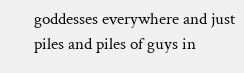goddesses everywhere and just piles and piles of guys in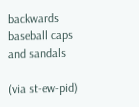backwards baseball caps and sandals

(via st-ew-pid)